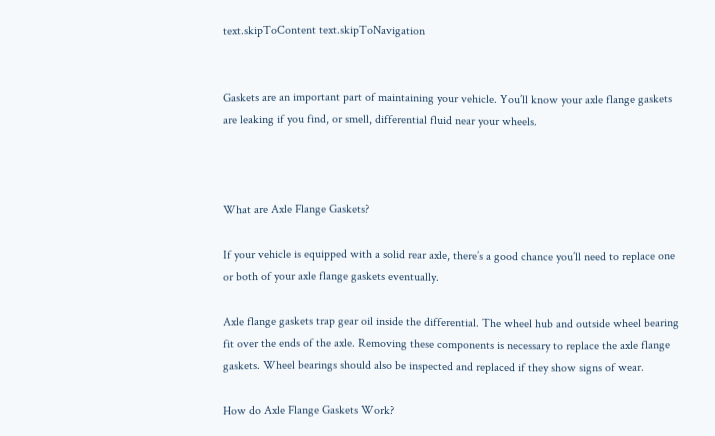text.skipToContent text.skipToNavigation


Gaskets are an important part of maintaining your vehicle. You’ll know your axle flange gaskets are leaking if you find, or smell, differential fluid near your wheels.



What are Axle Flange Gaskets?

If your vehicle is equipped with a solid rear axle, there’s a good chance you’ll need to replace one or both of your axle flange gaskets eventually.

Axle flange gaskets trap gear oil inside the differential. The wheel hub and outside wheel bearing fit over the ends of the axle. Removing these components is necessary to replace the axle flange gaskets. Wheel bearings should also be inspected and replaced if they show signs of wear.

How do Axle Flange Gaskets Work?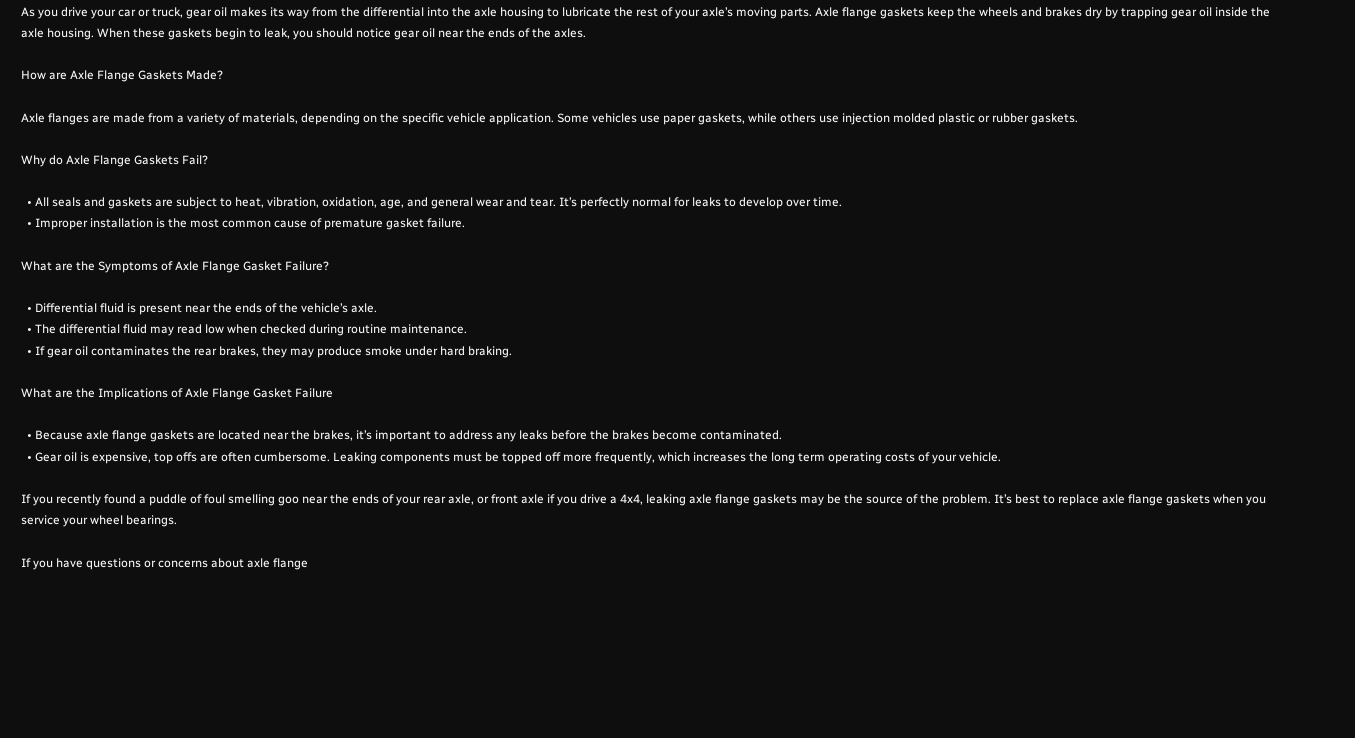As you drive your car or truck, gear oil makes its way from the differential into the axle housing to lubricate the rest of your axle’s moving parts. Axle flange gaskets keep the wheels and brakes dry by trapping gear oil inside the axle housing. When these gaskets begin to leak, you should notice gear oil near the ends of the axles.

How are Axle Flange Gaskets Made?

Axle flanges are made from a variety of materials, depending on the specific vehicle application. Some vehicles use paper gaskets, while others use injection molded plastic or rubber gaskets.

Why do Axle Flange Gaskets Fail?

  • All seals and gaskets are subject to heat, vibration, oxidation, age, and general wear and tear. It’s perfectly normal for leaks to develop over time.
  • Improper installation is the most common cause of premature gasket failure.

What are the Symptoms of Axle Flange Gasket Failure?

  • Differential fluid is present near the ends of the vehicle’s axle.
  • The differential fluid may read low when checked during routine maintenance.
  • If gear oil contaminates the rear brakes, they may produce smoke under hard braking.

What are the Implications of Axle Flange Gasket Failure

  • Because axle flange gaskets are located near the brakes, it’s important to address any leaks before the brakes become contaminated.
  • Gear oil is expensive, top offs are often cumbersome. Leaking components must be topped off more frequently, which increases the long term operating costs of your vehicle.

If you recently found a puddle of foul smelling goo near the ends of your rear axle, or front axle if you drive a 4x4, leaking axle flange gaskets may be the source of the problem. It’s best to replace axle flange gaskets when you service your wheel bearings.

If you have questions or concerns about axle flange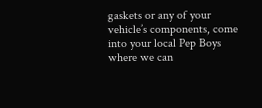gaskets or any of your vehicle’s components, come into your local Pep Boys where we can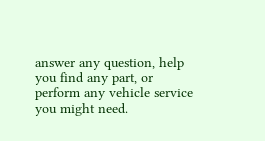answer any question, help you find any part, or perform any vehicle service you might need.